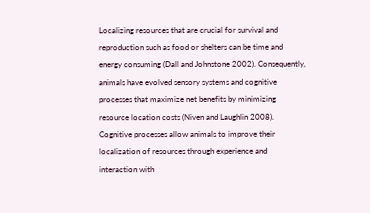Localizing resources that are crucial for survival and reproduction such as food or shelters can be time and energy consuming (Dall and Johnstone 2002). Consequently, animals have evolved sensory systems and cognitive processes that maximize net benefits by minimizing resource location costs (Niven and Laughlin 2008). Cognitive processes allow animals to improve their localization of resources through experience and interaction with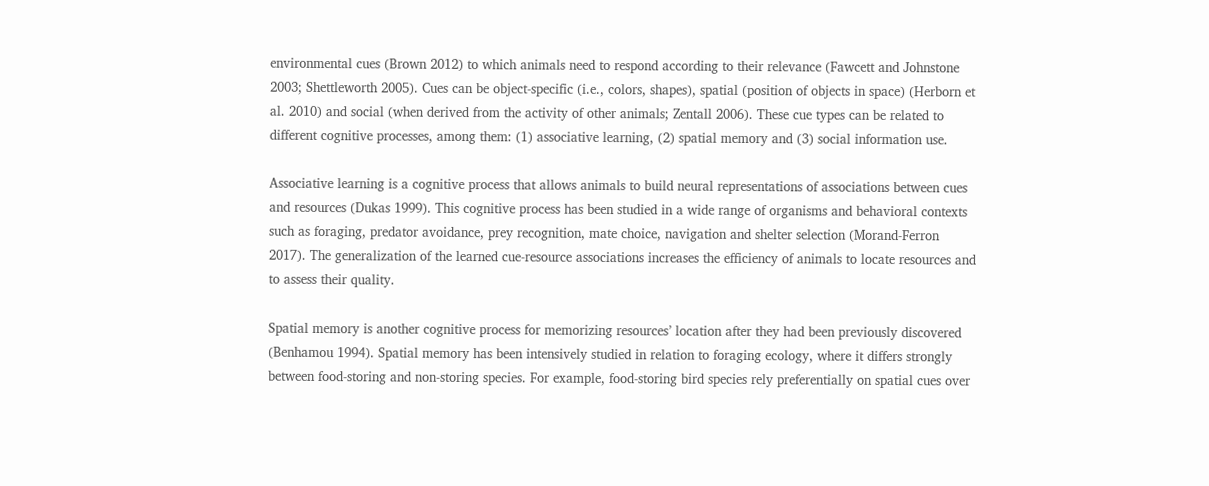environmental cues (Brown 2012) to which animals need to respond according to their relevance (Fawcett and Johnstone 2003; Shettleworth 2005). Cues can be object-specific (i.e., colors, shapes), spatial (position of objects in space) (Herborn et al. 2010) and social (when derived from the activity of other animals; Zentall 2006). These cue types can be related to different cognitive processes, among them: (1) associative learning, (2) spatial memory and (3) social information use.

Associative learning is a cognitive process that allows animals to build neural representations of associations between cues and resources (Dukas 1999). This cognitive process has been studied in a wide range of organisms and behavioral contexts such as foraging, predator avoidance, prey recognition, mate choice, navigation and shelter selection (Morand-Ferron 2017). The generalization of the learned cue-resource associations increases the efficiency of animals to locate resources and to assess their quality.

Spatial memory is another cognitive process for memorizing resources’ location after they had been previously discovered (Benhamou 1994). Spatial memory has been intensively studied in relation to foraging ecology, where it differs strongly between food-storing and non-storing species. For example, food-storing bird species rely preferentially on spatial cues over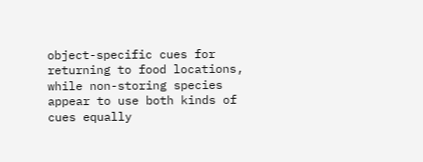object-specific cues for returning to food locations, while non-storing species appear to use both kinds of cues equally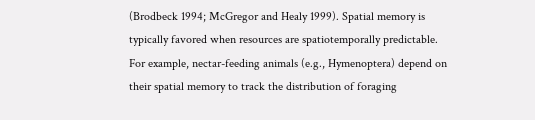(Brodbeck 1994; McGregor and Healy 1999). Spatial memory is typically favored when resources are spatiotemporally predictable. For example, nectar-feeding animals (e.g., Hymenoptera) depend on their spatial memory to track the distribution of foraging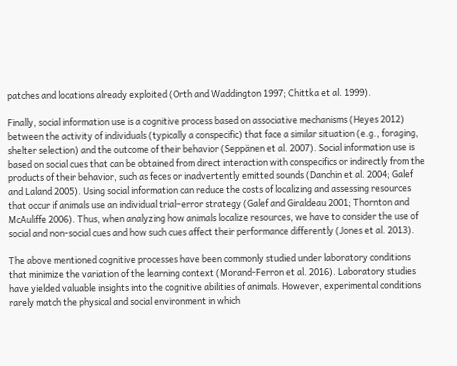patches and locations already exploited (Orth and Waddington 1997; Chittka et al. 1999).

Finally, social information use is a cognitive process based on associative mechanisms (Heyes 2012) between the activity of individuals (typically a conspecific) that face a similar situation (e.g., foraging, shelter selection) and the outcome of their behavior (Seppänen et al. 2007). Social information use is based on social cues that can be obtained from direct interaction with conspecifics or indirectly from the products of their behavior, such as feces or inadvertently emitted sounds (Danchin et al. 2004; Galef and Laland 2005). Using social information can reduce the costs of localizing and assessing resources that occur if animals use an individual trial–error strategy (Galef and Giraldeau 2001; Thornton and McAuliffe 2006). Thus, when analyzing how animals localize resources, we have to consider the use of social and non-social cues and how such cues affect their performance differently (Jones et al. 2013).

The above mentioned cognitive processes have been commonly studied under laboratory conditions that minimize the variation of the learning context (Morand-Ferron et al. 2016). Laboratory studies have yielded valuable insights into the cognitive abilities of animals. However, experimental conditions rarely match the physical and social environment in which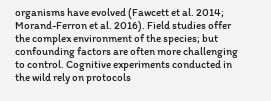organisms have evolved (Fawcett et al. 2014; Morand-Ferron et al. 2016). Field studies offer the complex environment of the species; but confounding factors are often more challenging to control. Cognitive experiments conducted in the wild rely on protocols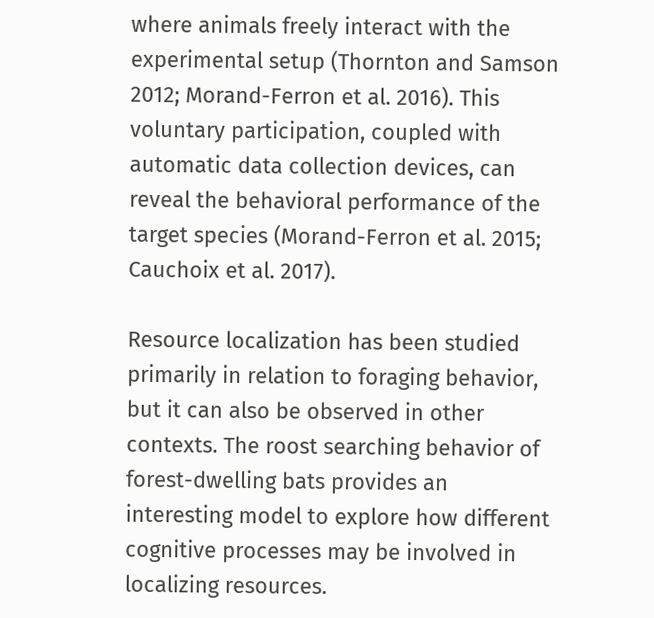where animals freely interact with the experimental setup (Thornton and Samson 2012; Morand-Ferron et al. 2016). This voluntary participation, coupled with automatic data collection devices, can reveal the behavioral performance of the target species (Morand-Ferron et al. 2015; Cauchoix et al. 2017).

Resource localization has been studied primarily in relation to foraging behavior, but it can also be observed in other contexts. The roost searching behavior of forest-dwelling bats provides an interesting model to explore how different cognitive processes may be involved in localizing resources.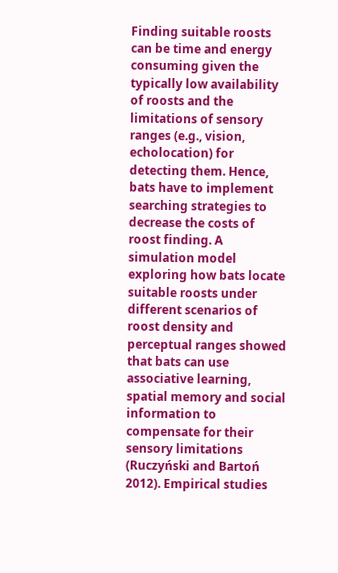Finding suitable roosts can be time and energy consuming given the typically low availability of roosts and the limitations of sensory ranges (e.g., vision, echolocation) for detecting them. Hence, bats have to implement searching strategies to decrease the costs of roost finding. A simulation model exploring how bats locate suitable roosts under different scenarios of roost density and perceptual ranges showed that bats can use associative learning, spatial memory and social information to compensate for their sensory limitations (Ruczyński and Bartoń 2012). Empirical studies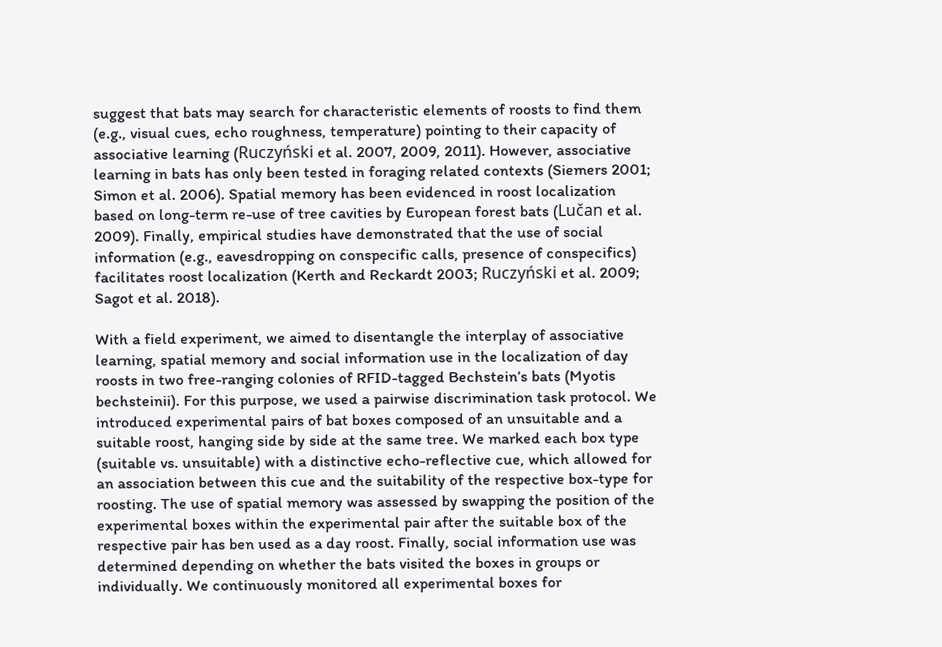suggest that bats may search for characteristic elements of roosts to find them (e.g., visual cues, echo roughness, temperature) pointing to their capacity of associative learning (Ruczyński et al. 2007, 2009, 2011). However, associative learning in bats has only been tested in foraging related contexts (Siemers 2001; Simon et al. 2006). Spatial memory has been evidenced in roost localization based on long-term re-use of tree cavities by European forest bats (Lučan et al. 2009). Finally, empirical studies have demonstrated that the use of social information (e.g., eavesdropping on conspecific calls, presence of conspecifics) facilitates roost localization (Kerth and Reckardt 2003; Ruczyński et al. 2009; Sagot et al. 2018).

With a field experiment, we aimed to disentangle the interplay of associative learning, spatial memory and social information use in the localization of day roosts in two free-ranging colonies of RFID-tagged Bechstein’s bats (Myotis bechsteinii). For this purpose, we used a pairwise discrimination task protocol. We introduced experimental pairs of bat boxes composed of an unsuitable and a suitable roost, hanging side by side at the same tree. We marked each box type (suitable vs. unsuitable) with a distinctive echo-reflective cue, which allowed for an association between this cue and the suitability of the respective box-type for roosting. The use of spatial memory was assessed by swapping the position of the experimental boxes within the experimental pair after the suitable box of the respective pair has ben used as a day roost. Finally, social information use was determined depending on whether the bats visited the boxes in groups or individually. We continuously monitored all experimental boxes for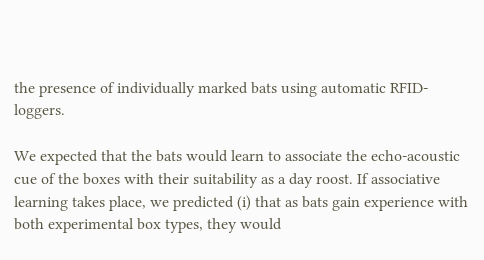the presence of individually marked bats using automatic RFID-loggers.

We expected that the bats would learn to associate the echo-acoustic cue of the boxes with their suitability as a day roost. If associative learning takes place, we predicted (i) that as bats gain experience with both experimental box types, they would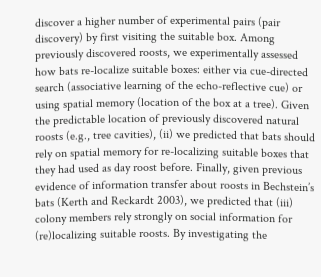discover a higher number of experimental pairs (pair discovery) by first visiting the suitable box. Among previously discovered roosts, we experimentally assessed how bats re-localize suitable boxes: either via cue-directed search (associative learning of the echo-reflective cue) or using spatial memory (location of the box at a tree). Given the predictable location of previously discovered natural roosts (e.g., tree cavities), (ii) we predicted that bats should rely on spatial memory for re-localizing suitable boxes that they had used as day roost before. Finally, given previous evidence of information transfer about roosts in Bechstein’s bats (Kerth and Reckardt 2003), we predicted that (iii) colony members rely strongly on social information for (re)localizing suitable roosts. By investigating the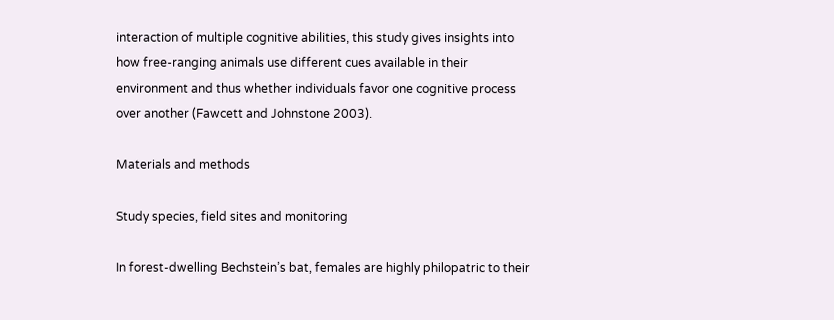interaction of multiple cognitive abilities, this study gives insights into how free-ranging animals use different cues available in their environment and thus whether individuals favor one cognitive process over another (Fawcett and Johnstone 2003).

Materials and methods

Study species, field sites and monitoring

In forest-dwelling Bechstein’s bat, females are highly philopatric to their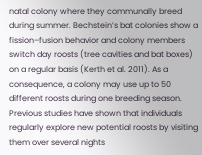natal colony where they communally breed during summer. Bechstein’s bat colonies show a fission–fusion behavior and colony members switch day roosts (tree cavities and bat boxes) on a regular basis (Kerth et al. 2011). As a consequence, a colony may use up to 50 different roosts during one breeding season. Previous studies have shown that individuals regularly explore new potential roosts by visiting them over several nights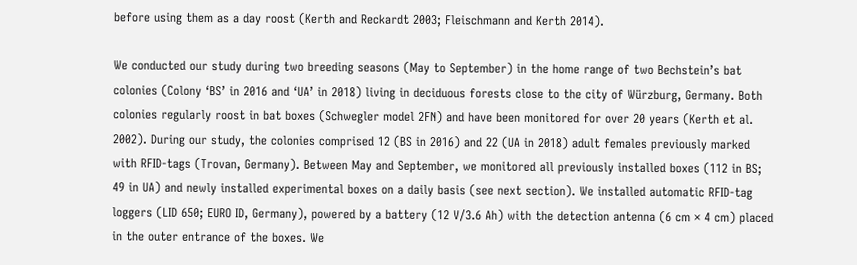before using them as a day roost (Kerth and Reckardt 2003; Fleischmann and Kerth 2014).

We conducted our study during two breeding seasons (May to September) in the home range of two Bechstein’s bat colonies (Colony ‘BS’ in 2016 and ‘UA’ in 2018) living in deciduous forests close to the city of Würzburg, Germany. Both colonies regularly roost in bat boxes (Schwegler model 2FN) and have been monitored for over 20 years (Kerth et al. 2002). During our study, the colonies comprised 12 (BS in 2016) and 22 (UA in 2018) adult females previously marked with RFID-tags (Trovan, Germany). Between May and September, we monitored all previously installed boxes (112 in BS; 49 in UA) and newly installed experimental boxes on a daily basis (see next section). We installed automatic RFID-tag loggers (LID 650; EURO ID, Germany), powered by a battery (12 V/3.6 Ah) with the detection antenna (6 cm × 4 cm) placed in the outer entrance of the boxes. We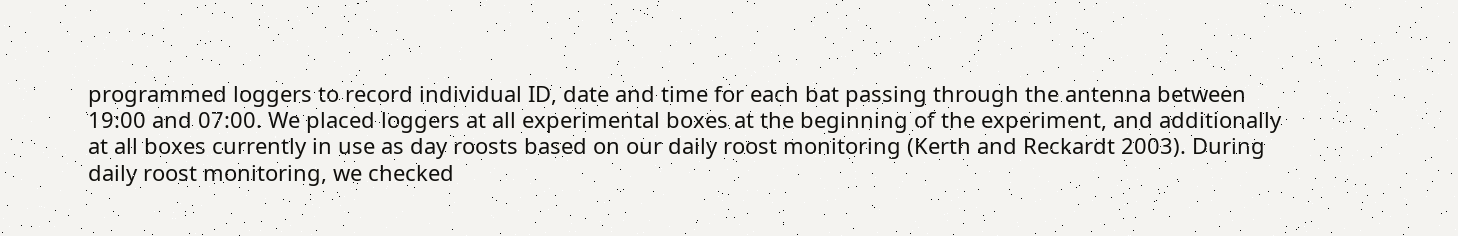programmed loggers to record individual ID, date and time for each bat passing through the antenna between 19:00 and 07:00. We placed loggers at all experimental boxes at the beginning of the experiment, and additionally at all boxes currently in use as day roosts based on our daily roost monitoring (Kerth and Reckardt 2003). During daily roost monitoring, we checked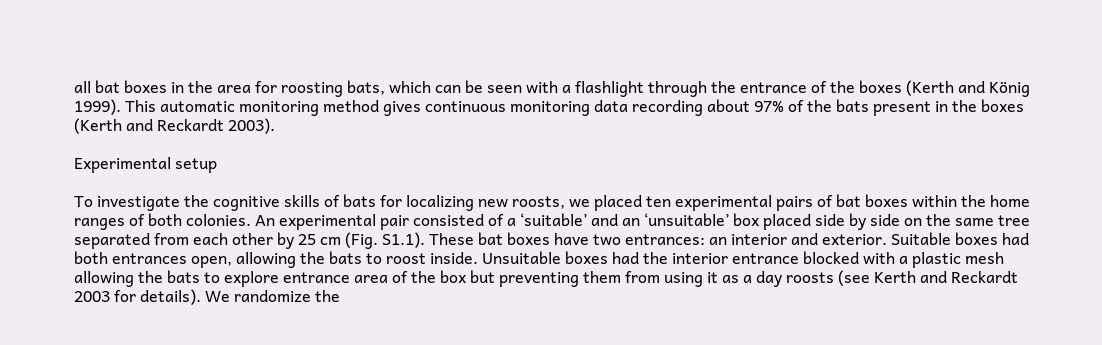all bat boxes in the area for roosting bats, which can be seen with a flashlight through the entrance of the boxes (Kerth and König 1999). This automatic monitoring method gives continuous monitoring data recording about 97% of the bats present in the boxes (Kerth and Reckardt 2003).

Experimental setup

To investigate the cognitive skills of bats for localizing new roosts, we placed ten experimental pairs of bat boxes within the home ranges of both colonies. An experimental pair consisted of a ‘suitable’ and an ‘unsuitable’ box placed side by side on the same tree separated from each other by 25 cm (Fig. S1.1). These bat boxes have two entrances: an interior and exterior. Suitable boxes had both entrances open, allowing the bats to roost inside. Unsuitable boxes had the interior entrance blocked with a plastic mesh allowing the bats to explore entrance area of the box but preventing them from using it as a day roosts (see Kerth and Reckardt 2003 for details). We randomize the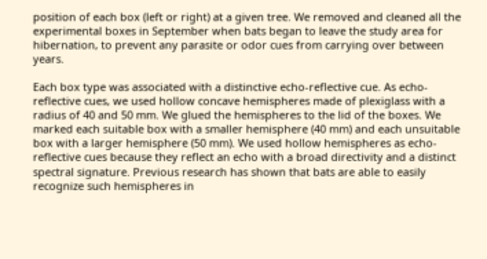position of each box (left or right) at a given tree. We removed and cleaned all the experimental boxes in September when bats began to leave the study area for hibernation, to prevent any parasite or odor cues from carrying over between years.

Each box type was associated with a distinctive echo-reflective cue. As echo-reflective cues, we used hollow concave hemispheres made of plexiglass with a radius of 40 and 50 mm. We glued the hemispheres to the lid of the boxes. We marked each suitable box with a smaller hemisphere (40 mm) and each unsuitable box with a larger hemisphere (50 mm). We used hollow hemispheres as echo-reflective cues because they reflect an echo with a broad directivity and a distinct spectral signature. Previous research has shown that bats are able to easily recognize such hemispheres in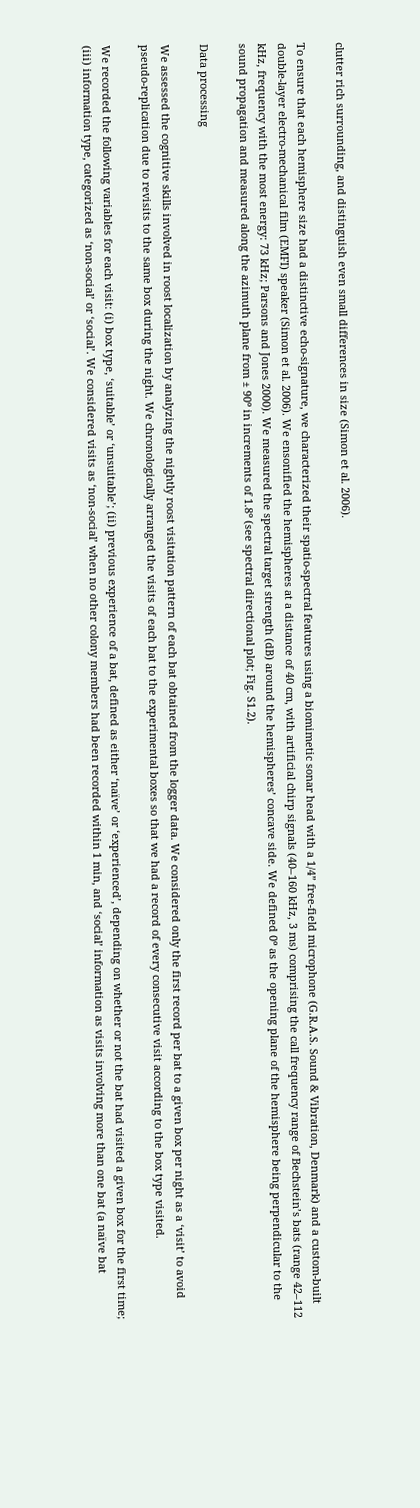clutter rich surrounding, and distinguish even small differences in size (Simon et al. 2006).

To ensure that each hemisphere size had a distinctive echo-signature, we characterized their spatio-spectral features using a biomimetic sonar head with a 1/4” free-field microphone (G.R.A.S. Sound & Vibration, Denmark) and a custom-built double-layer electro-mechanical film (EMFI) speaker (Simon et al. 2006). We ensonified the hemispheres at a distance of 40 cm, with artificial chirp signals (40–160 kHz, 3 ms) comprising the call frequency range of Bechstein’s bats (range 42–112 kHz, frequency with the most energy: 73 kHz; Parsons and Jones 2000). We measured the spectral target strength (dB) around the hemispheres’ concave side. We defined 0º as the opening plane of the hemisphere being perpendicular to the sound propagation and measured along the azimuth plane from ± 90º in increments of 1.8º (see spectral directional plot; Fig. S1.2).

Data processing

We assessed the cognitive skills involved in roost localization by analyzing the nightly roost visitation pattern of each bat obtained from the logger data. We considered only the first record per bat to a given box per night as a ‘visit’ to avoid pseudo-replication due to revisits to the same box during the night. We chronologically arranged the visits of each bat to the experimental boxes so that we had a record of every consecutive visit according to the box type visited.

We recorded the following variables for each visit: (i) box type, ‘suitable’ or ‘unsuitable’; (ii) previous experience of a bat, defined as either ‘naïve’ or ‘experienced’, depending on whether or not the bat had visited a given box for the first time; (iii) information type, categorized as ‘non-social’ or ‘social’. We considered visits as ‘non-social’ when no other colony members had been recorded within 1 min, and ‘social’ information as visits involving more than one bat (a naïve bat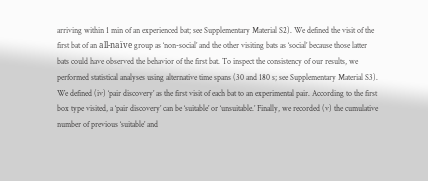arriving within 1 min of an experienced bat; see Supplementary Material S2). We defined the visit of the first bat of an all-naïve group as ‘non-social’ and the other visiting bats as ‘social’ because those latter bats could have observed the behavior of the first bat. To inspect the consistency of our results, we performed statistical analyses using alternative time spans (30 and 180 s; see Supplementary Material S3). We defined (iv) ‘pair discovery’ as the first visit of each bat to an experimental pair. According to the first box type visited, a ‘pair discovery’ can be ‘suitable’ or ‘unsuitable.’ Finally, we recorded (v) the cumulative number of previous ‘suitable’ and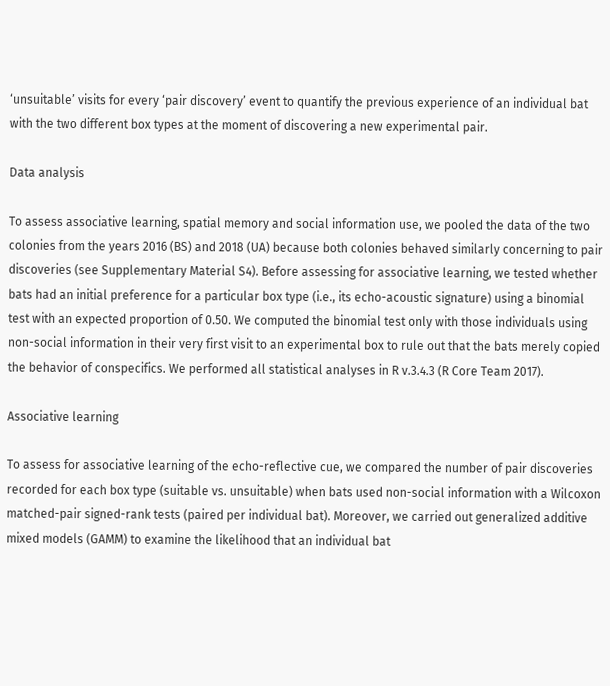‘unsuitable’ visits for every ‘pair discovery’ event to quantify the previous experience of an individual bat with the two different box types at the moment of discovering a new experimental pair.

Data analysis

To assess associative learning, spatial memory and social information use, we pooled the data of the two colonies from the years 2016 (BS) and 2018 (UA) because both colonies behaved similarly concerning to pair discoveries (see Supplementary Material S4). Before assessing for associative learning, we tested whether bats had an initial preference for a particular box type (i.e., its echo-acoustic signature) using a binomial test with an expected proportion of 0.50. We computed the binomial test only with those individuals using non-social information in their very first visit to an experimental box to rule out that the bats merely copied the behavior of conspecifics. We performed all statistical analyses in R v.3.4.3 (R Core Team 2017).

Associative learning

To assess for associative learning of the echo-reflective cue, we compared the number of pair discoveries recorded for each box type (suitable vs. unsuitable) when bats used non-social information with a Wilcoxon matched-pair signed-rank tests (paired per individual bat). Moreover, we carried out generalized additive mixed models (GAMM) to examine the likelihood that an individual bat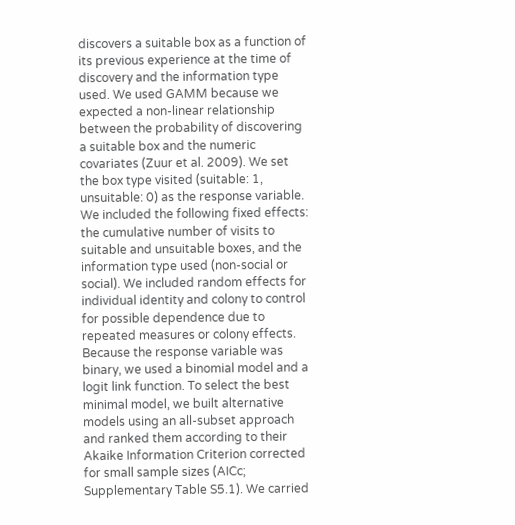discovers a suitable box as a function of its previous experience at the time of discovery and the information type used. We used GAMM because we expected a non-linear relationship between the probability of discovering a suitable box and the numeric covariates (Zuur et al. 2009). We set the box type visited (suitable: 1, unsuitable: 0) as the response variable. We included the following fixed effects: the cumulative number of visits to suitable and unsuitable boxes, and the information type used (non-social or social). We included random effects for individual identity and colony to control for possible dependence due to repeated measures or colony effects. Because the response variable was binary, we used a binomial model and a logit link function. To select the best minimal model, we built alternative models using an all-subset approach and ranked them according to their Akaike Information Criterion corrected for small sample sizes (AICc; Supplementary Table S5.1). We carried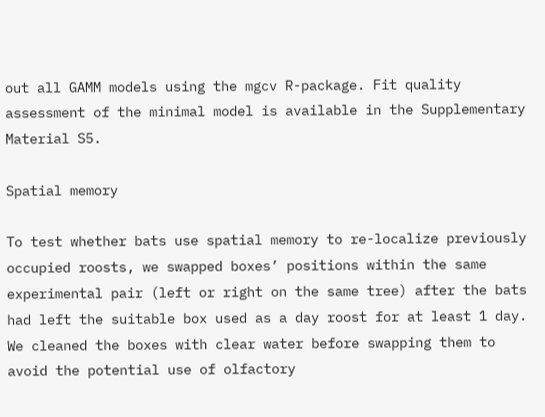out all GAMM models using the mgcv R-package. Fit quality assessment of the minimal model is available in the Supplementary Material S5.

Spatial memory

To test whether bats use spatial memory to re-localize previously occupied roosts, we swapped boxes’ positions within the same experimental pair (left or right on the same tree) after the bats had left the suitable box used as a day roost for at least 1 day. We cleaned the boxes with clear water before swapping them to avoid the potential use of olfactory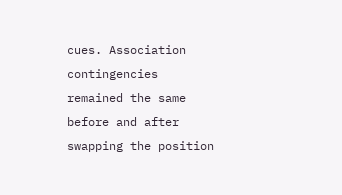cues. Association contingencies remained the same before and after swapping the position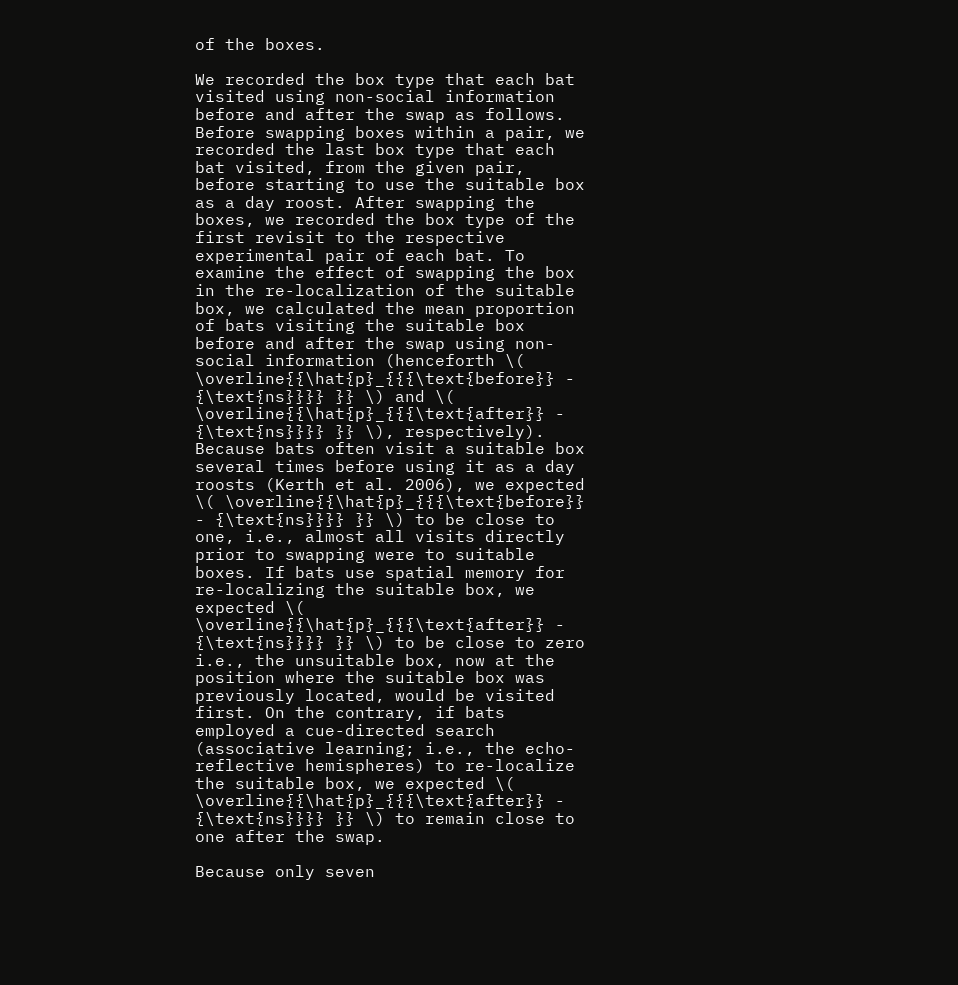of the boxes.

We recorded the box type that each bat visited using non-social information before and after the swap as follows. Before swapping boxes within a pair, we recorded the last box type that each bat visited, from the given pair, before starting to use the suitable box as a day roost. After swapping the boxes, we recorded the box type of the first revisit to the respective experimental pair of each bat. To examine the effect of swapping the box in the re-localization of the suitable box, we calculated the mean proportion of bats visiting the suitable box before and after the swap using non-social information (henceforth \( \overline{{\hat{p}_{{{\text{before}} - {\text{ns}}}} }} \) and \( \overline{{\hat{p}_{{{\text{after}} - {\text{ns}}}} }} \), respectively). Because bats often visit a suitable box several times before using it as a day roosts (Kerth et al. 2006), we expected \( \overline{{\hat{p}_{{{\text{before}} - {\text{ns}}}} }} \) to be close to one, i.e., almost all visits directly prior to swapping were to suitable boxes. If bats use spatial memory for re-localizing the suitable box, we expected \( \overline{{\hat{p}_{{{\text{after}} - {\text{ns}}}} }} \) to be close to zero i.e., the unsuitable box, now at the position where the suitable box was previously located, would be visited first. On the contrary, if bats employed a cue-directed search (associative learning; i.e., the echo-reflective hemispheres) to re-localize the suitable box, we expected \( \overline{{\hat{p}_{{{\text{after}} - {\text{ns}}}} }} \) to remain close to one after the swap.

Because only seven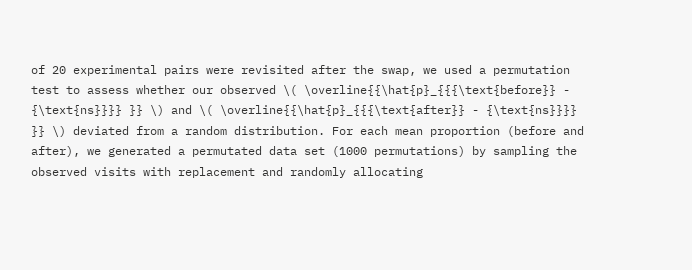of 20 experimental pairs were revisited after the swap, we used a permutation test to assess whether our observed \( \overline{{\hat{p}_{{{\text{before}} - {\text{ns}}}} }} \) and \( \overline{{\hat{p}_{{{\text{after}} - {\text{ns}}}} }} \) deviated from a random distribution. For each mean proportion (before and after), we generated a permutated data set (1000 permutations) by sampling the observed visits with replacement and randomly allocating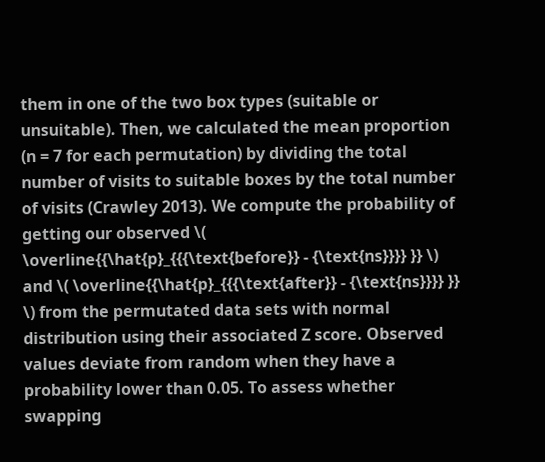them in one of the two box types (suitable or unsuitable). Then, we calculated the mean proportion (n = 7 for each permutation) by dividing the total number of visits to suitable boxes by the total number of visits (Crawley 2013). We compute the probability of getting our observed \( \overline{{\hat{p}_{{{\text{before}} - {\text{ns}}}} }} \) and \( \overline{{\hat{p}_{{{\text{after}} - {\text{ns}}}} }} \) from the permutated data sets with normal distribution using their associated Z score. Observed values deviate from random when they have a probability lower than 0.05. To assess whether swapping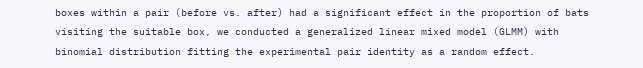boxes within a pair (before vs. after) had a significant effect in the proportion of bats visiting the suitable box, we conducted a generalized linear mixed model (GLMM) with binomial distribution fitting the experimental pair identity as a random effect.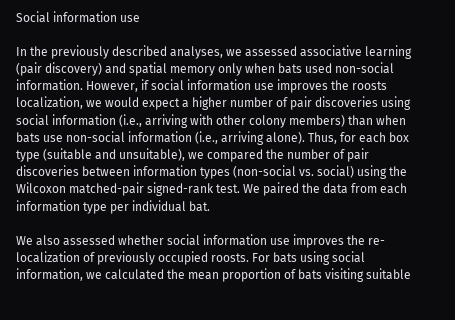Social information use

In the previously described analyses, we assessed associative learning (pair discovery) and spatial memory only when bats used non-social information. However, if social information use improves the roosts localization, we would expect a higher number of pair discoveries using social information (i.e., arriving with other colony members) than when bats use non-social information (i.e., arriving alone). Thus, for each box type (suitable and unsuitable), we compared the number of pair discoveries between information types (non-social vs. social) using the Wilcoxon matched-pair signed-rank test. We paired the data from each information type per individual bat.

We also assessed whether social information use improves the re-localization of previously occupied roosts. For bats using social information, we calculated the mean proportion of bats visiting suitable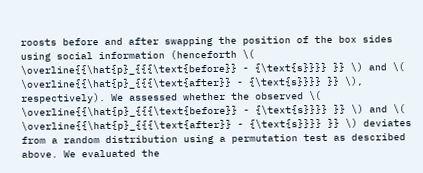roosts before and after swapping the position of the box sides using social information (henceforth \( \overline{{\hat{p}_{{{\text{before}} - {\text{s}}}} }} \) and \( \overline{{\hat{p}_{{{\text{after}} - {\text{s}}}} }} \), respectively). We assessed whether the observed \( \overline{{\hat{p}_{{{\text{before}} - {\text{s}}}} }} \) and \( \overline{{\hat{p}_{{{\text{after}} - {\text{s}}}} }} \) deviates from a random distribution using a permutation test as described above. We evaluated the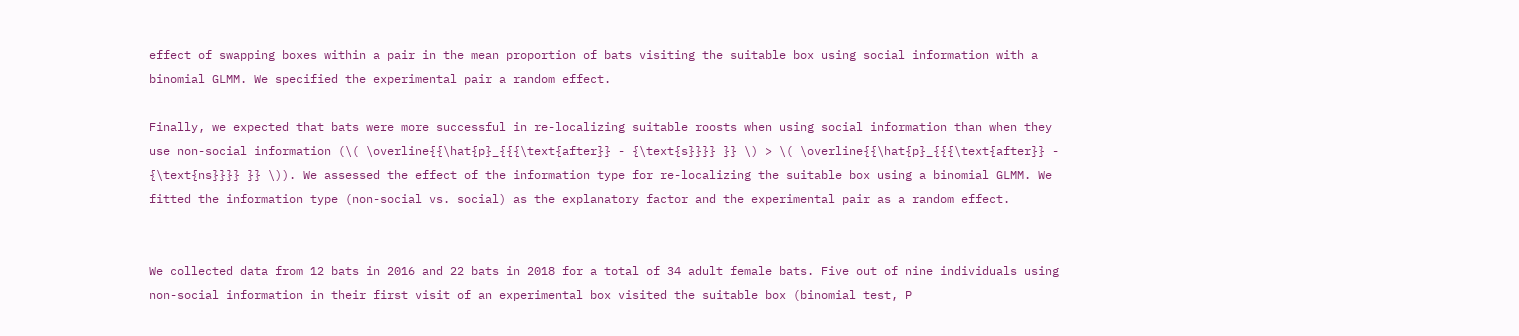effect of swapping boxes within a pair in the mean proportion of bats visiting the suitable box using social information with a binomial GLMM. We specified the experimental pair a random effect.

Finally, we expected that bats were more successful in re-localizing suitable roosts when using social information than when they use non-social information (\( \overline{{\hat{p}_{{{\text{after}} - {\text{s}}}} }} \) > \( \overline{{\hat{p}_{{{\text{after}} - {\text{ns}}}} }} \)). We assessed the effect of the information type for re-localizing the suitable box using a binomial GLMM. We fitted the information type (non-social vs. social) as the explanatory factor and the experimental pair as a random effect.


We collected data from 12 bats in 2016 and 22 bats in 2018 for a total of 34 adult female bats. Five out of nine individuals using non-social information in their first visit of an experimental box visited the suitable box (binomial test, P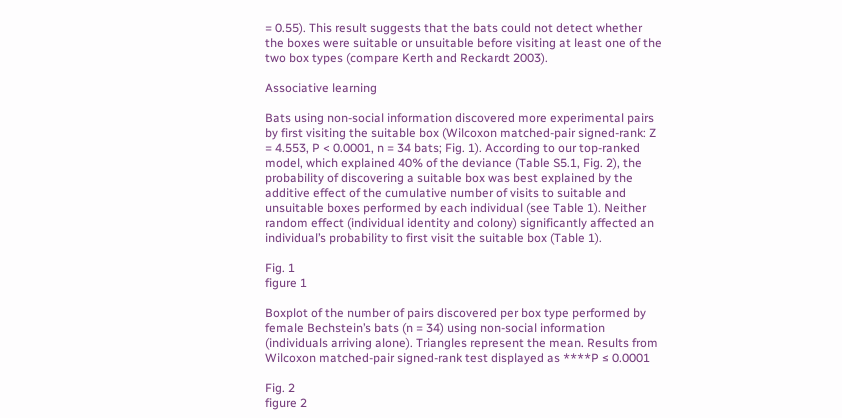= 0.55). This result suggests that the bats could not detect whether the boxes were suitable or unsuitable before visiting at least one of the two box types (compare Kerth and Reckardt 2003).

Associative learning

Bats using non-social information discovered more experimental pairs by first visiting the suitable box (Wilcoxon matched-pair signed-rank: Z = 4.553, P < 0.0001, n = 34 bats; Fig. 1). According to our top-ranked model, which explained 40% of the deviance (Table S5.1, Fig. 2), the probability of discovering a suitable box was best explained by the additive effect of the cumulative number of visits to suitable and unsuitable boxes performed by each individual (see Table 1). Neither random effect (individual identity and colony) significantly affected an individual’s probability to first visit the suitable box (Table 1).

Fig. 1
figure 1

Boxplot of the number of pairs discovered per box type performed by female Bechstein’s bats (n = 34) using non-social information (individuals arriving alone). Triangles represent the mean. Results from Wilcoxon matched-pair signed-rank test displayed as ****P ≤ 0.0001

Fig. 2
figure 2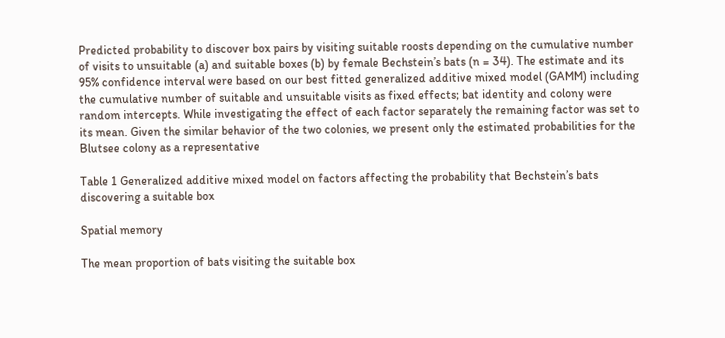Predicted probability to discover box pairs by visiting suitable roosts depending on the cumulative number of visits to unsuitable (a) and suitable boxes (b) by female Bechstein’s bats (n = 34). The estimate and its 95% confidence interval were based on our best fitted generalized additive mixed model (GAMM) including the cumulative number of suitable and unsuitable visits as fixed effects; bat identity and colony were random intercepts. While investigating the effect of each factor separately the remaining factor was set to its mean. Given the similar behavior of the two colonies, we present only the estimated probabilities for the Blutsee colony as a representative

Table 1 Generalized additive mixed model on factors affecting the probability that Bechstein’s bats discovering a suitable box

Spatial memory

The mean proportion of bats visiting the suitable box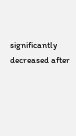significantly decreased after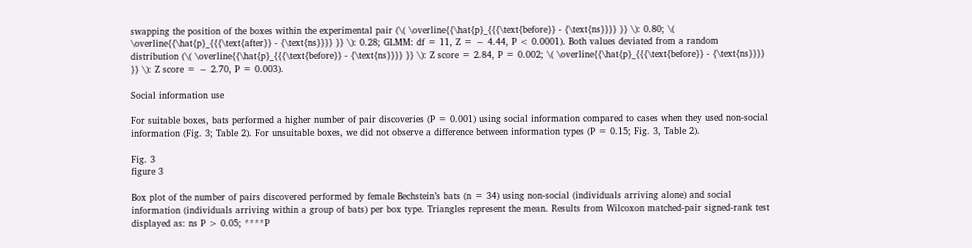swapping the position of the boxes within the experimental pair (\( \overline{{\hat{p}_{{{\text{before}} - {\text{ns}}}} }} \): 0.80; \( \overline{{\hat{p}_{{{\text{after}} - {\text{ns}}}} }} \): 0.28; GLMM: df = 11, Z = − 4.44, P < 0.0001). Both values deviated from a random distribution (\( \overline{{\hat{p}_{{{\text{before}} - {\text{ns}}}} }} \): Z score = 2.84, P = 0.002; \( \overline{{\hat{p}_{{{\text{before}} - {\text{ns}}}} }} \): Z score = − 2.70, P = 0.003).

Social information use

For suitable boxes, bats performed a higher number of pair discoveries (P = 0.001) using social information compared to cases when they used non-social information (Fig. 3; Table 2). For unsuitable boxes, we did not observe a difference between information types (P = 0.15; Fig. 3, Table 2).

Fig. 3
figure 3

Box plot of the number of pairs discovered performed by female Bechstein’s bats (n = 34) using non-social (individuals arriving alone) and social information (individuals arriving within a group of bats) per box type. Triangles represent the mean. Results from Wilcoxon matched-pair signed-rank test displayed as: ns P > 0.05; ****P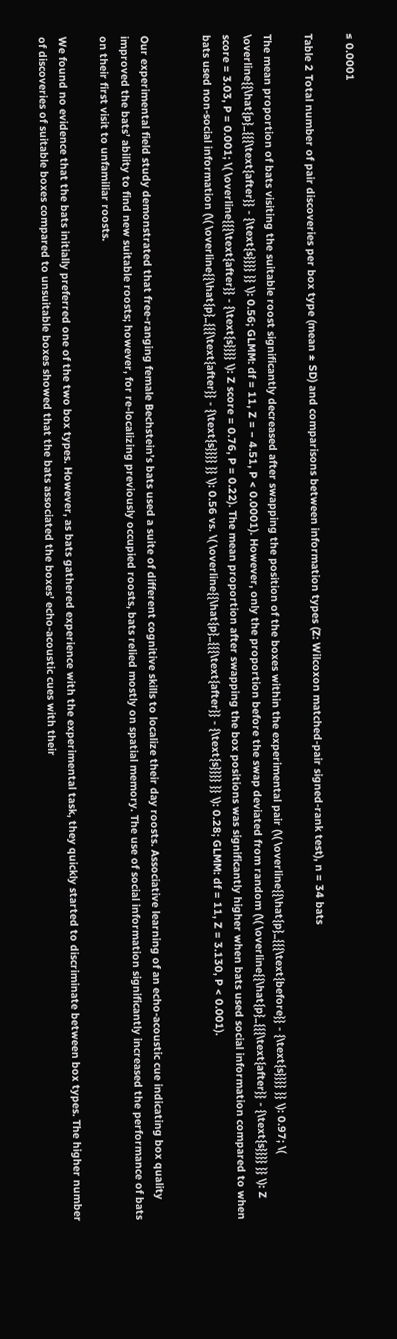≤ 0.0001

Table 2 Total number of pair discoveries per box type (mean ± SD) and comparisons between information types (Z: Wilcoxon matched-pair signed-rank test), n = 34 bats

The mean proportion of bats visiting the suitable roost significantly decreased after swapping the position of the boxes within the experimental pair (\( \overline{{\hat{p}_{{{\text{before}} - {\text{s}}}} }} \): 0.97; \( \overline{{\hat{p}_{{{\text{after}} - {\text{s}}}} }} \): 0.56; GLMM: df = 11, Z = − 4.51, P < 0.0001). However, only the proportion before the swap deviated from random (\( \overline{{\hat{p}_{{{\text{after}} - {\text{s}}}} }} \): Z score = 3.03, P = 0.001; \( \overline{{{\text{after}} - {\text{s}}}} \): Z score = 0.76, P = 0.22). The mean proportion after swapping the box positions was significantly higher when bats used social information compared to when bats used non-social information (\( \overline{{\hat{p}_{{{\text{after}} - {\text{s}}}} }} \): 0.56 vs. \( \overline{{\hat{p}_{{{\text{after}} - {\text{s}}}} }} \): 0.28; GLMM: df = 11, Z = 3.130, P < 0.001).


Our experimental field study demonstrated that free-ranging female Bechstein’s bats used a suite of different cognitive skills to localize their day roosts. Associative learning of an echo-acoustic cue indicating box quality improved the bats’ ability to find new suitable roosts; however, for re-localizing previously occupied roosts, bats relied mostly on spatial memory. The use of social information significantly increased the performance of bats on their first visit to unfamiliar roosts.

We found no evidence that the bats initially preferred one of the two box types. However, as bats gathered experience with the experimental task, they quickly started to discriminate between box types. The higher number of discoveries of suitable boxes compared to unsuitable boxes showed that the bats associated the boxes’ echo-acoustic cues with their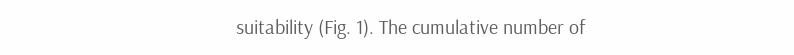suitability (Fig. 1). The cumulative number of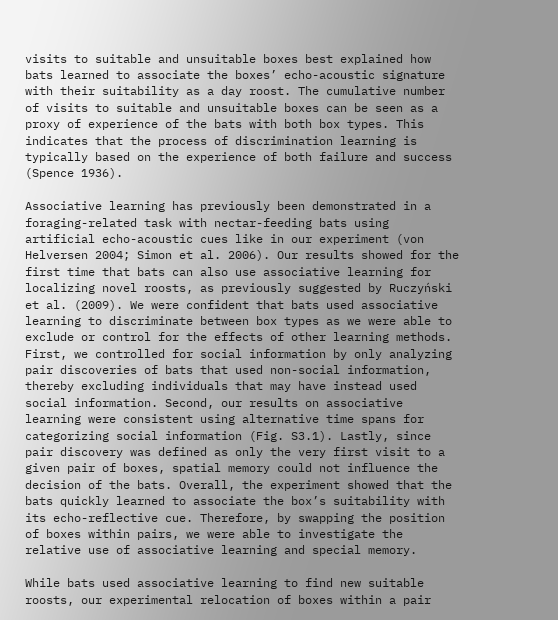visits to suitable and unsuitable boxes best explained how bats learned to associate the boxes’ echo-acoustic signature with their suitability as a day roost. The cumulative number of visits to suitable and unsuitable boxes can be seen as a proxy of experience of the bats with both box types. This indicates that the process of discrimination learning is typically based on the experience of both failure and success (Spence 1936).

Associative learning has previously been demonstrated in a foraging-related task with nectar-feeding bats using artificial echo-acoustic cues like in our experiment (von Helversen 2004; Simon et al. 2006). Our results showed for the first time that bats can also use associative learning for localizing novel roosts, as previously suggested by Ruczyński et al. (2009). We were confident that bats used associative learning to discriminate between box types as we were able to exclude or control for the effects of other learning methods. First, we controlled for social information by only analyzing pair discoveries of bats that used non-social information, thereby excluding individuals that may have instead used social information. Second, our results on associative learning were consistent using alternative time spans for categorizing social information (Fig. S3.1). Lastly, since pair discovery was defined as only the very first visit to a given pair of boxes, spatial memory could not influence the decision of the bats. Overall, the experiment showed that the bats quickly learned to associate the box’s suitability with its echo-reflective cue. Therefore, by swapping the position of boxes within pairs, we were able to investigate the relative use of associative learning and special memory.

While bats used associative learning to find new suitable roosts, our experimental relocation of boxes within a pair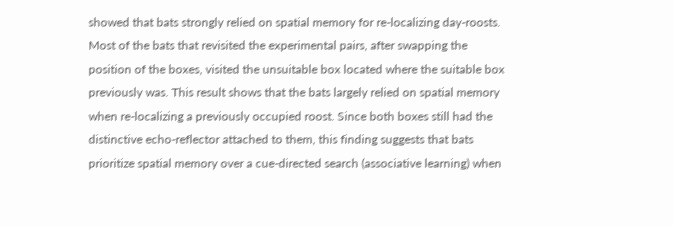showed that bats strongly relied on spatial memory for re-localizing day-roosts. Most of the bats that revisited the experimental pairs, after swapping the position of the boxes, visited the unsuitable box located where the suitable box previously was. This result shows that the bats largely relied on spatial memory when re-localizing a previously occupied roost. Since both boxes still had the distinctive echo-reflector attached to them, this finding suggests that bats prioritize spatial memory over a cue-directed search (associative learning) when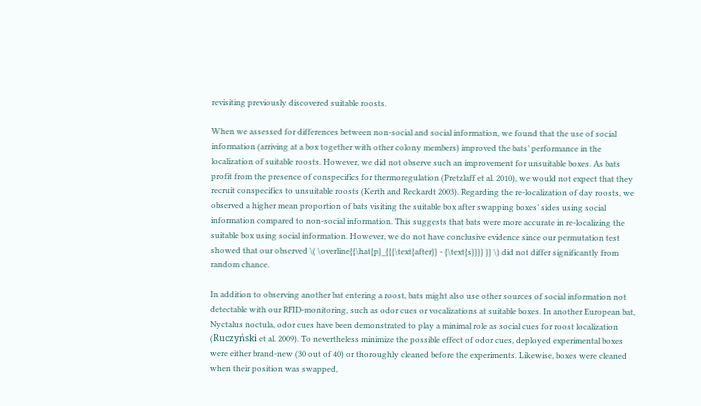revisiting previously discovered suitable roosts.

When we assessed for differences between non-social and social information, we found that the use of social information (arriving at a box together with other colony members) improved the bats’ performance in the localization of suitable roosts. However, we did not observe such an improvement for unsuitable boxes. As bats profit from the presence of conspecifics for thermoregulation (Pretzlaff et al. 2010), we would not expect that they recruit conspecifics to unsuitable roosts (Kerth and Reckardt 2003). Regarding the re-localization of day roosts, we observed a higher mean proportion of bats visiting the suitable box after swapping boxes’ sides using social information compared to non-social information. This suggests that bats were more accurate in re-localizing the suitable box using social information. However, we do not have conclusive evidence since our permutation test showed that our observed \( \overline{{\hat{p}_{{{\text{after}} - {\text{s}}}} }} \) did not differ significantly from random chance.

In addition to observing another bat entering a roost, bats might also use other sources of social information not detectable with our RFID-monitoring, such as odor cues or vocalizations at suitable boxes. In another European bat, Nyctalus noctula, odor cues have been demonstrated to play a minimal role as social cues for roost localization (Ruczyński et al. 2009). To nevertheless minimize the possible effect of odor cues, deployed experimental boxes were either brand-new (30 out of 40) or thoroughly cleaned before the experiments. Likewise, boxes were cleaned when their position was swapped,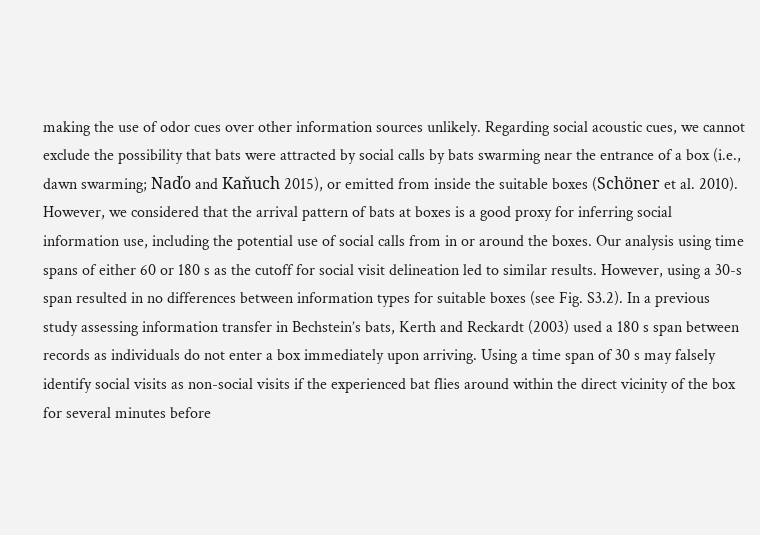making the use of odor cues over other information sources unlikely. Regarding social acoustic cues, we cannot exclude the possibility that bats were attracted by social calls by bats swarming near the entrance of a box (i.e., dawn swarming; Naďo and Kaňuch 2015), or emitted from inside the suitable boxes (Schöner et al. 2010). However, we considered that the arrival pattern of bats at boxes is a good proxy for inferring social information use, including the potential use of social calls from in or around the boxes. Our analysis using time spans of either 60 or 180 s as the cutoff for social visit delineation led to similar results. However, using a 30-s span resulted in no differences between information types for suitable boxes (see Fig. S3.2). In a previous study assessing information transfer in Bechstein’s bats, Kerth and Reckardt (2003) used a 180 s span between records as individuals do not enter a box immediately upon arriving. Using a time span of 30 s may falsely identify social visits as non-social visits if the experienced bat flies around within the direct vicinity of the box for several minutes before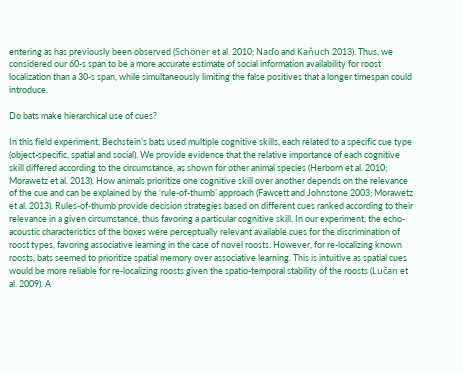entering as has previously been observed (Schöner et al. 2010; Naďo and Kaňuch 2013). Thus, we considered our 60-s span to be a more accurate estimate of social information availability for roost localization than a 30-s span, while simultaneously limiting the false positives that a longer timespan could introduce.

Do bats make hierarchical use of cues?

In this field experiment, Bechstein’s bats used multiple cognitive skills, each related to a specific cue type (object-specific, spatial and social). We provide evidence that the relative importance of each cognitive skill differed according to the circumstance, as shown for other animal species (Herborn et al. 2010; Morawetz et al. 2013). How animals prioritize one cognitive skill over another depends on the relevance of the cue and can be explained by the ‘rule-of-thumb’ approach (Fawcett and Johnstone 2003; Morawetz et al. 2013). Rules-of-thumb provide decision strategies based on different cues ranked according to their relevance in a given circumstance, thus favoring a particular cognitive skill. In our experiment, the echo-acoustic characteristics of the boxes were perceptually relevant available cues for the discrimination of roost types, favoring associative learning in the case of novel roosts. However, for re-localizing known roosts, bats seemed to prioritize spatial memory over associative learning. This is intuitive as spatial cues would be more reliable for re-localizing roosts given the spatio-temporal stability of the roosts (Lučan et al. 2009). A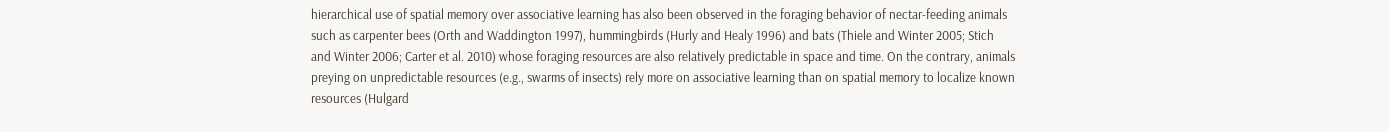hierarchical use of spatial memory over associative learning has also been observed in the foraging behavior of nectar-feeding animals such as carpenter bees (Orth and Waddington 1997), hummingbirds (Hurly and Healy 1996) and bats (Thiele and Winter 2005; Stich and Winter 2006; Carter et al. 2010) whose foraging resources are also relatively predictable in space and time. On the contrary, animals preying on unpredictable resources (e.g., swarms of insects) rely more on associative learning than on spatial memory to localize known resources (Hulgard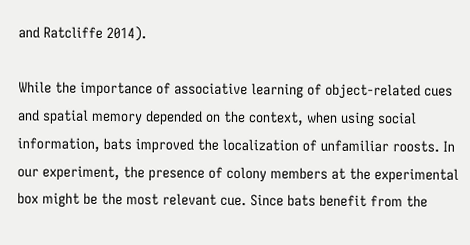and Ratcliffe 2014).

While the importance of associative learning of object-related cues and spatial memory depended on the context, when using social information, bats improved the localization of unfamiliar roosts. In our experiment, the presence of colony members at the experimental box might be the most relevant cue. Since bats benefit from the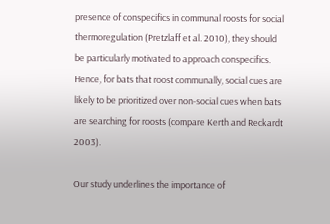presence of conspecifics in communal roosts for social thermoregulation (Pretzlaff et al. 2010), they should be particularly motivated to approach conspecifics. Hence, for bats that roost communally, social cues are likely to be prioritized over non-social cues when bats are searching for roosts (compare Kerth and Reckardt 2003).

Our study underlines the importance of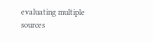evaluating multiple sources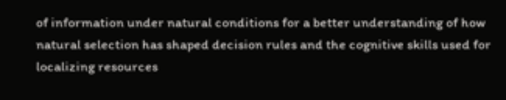of information under natural conditions for a better understanding of how natural selection has shaped decision rules and the cognitive skills used for localizing resources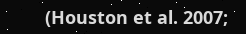(Houston et al. 2007;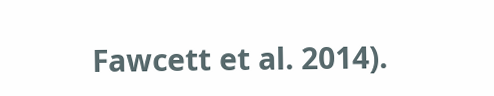Fawcett et al. 2014).